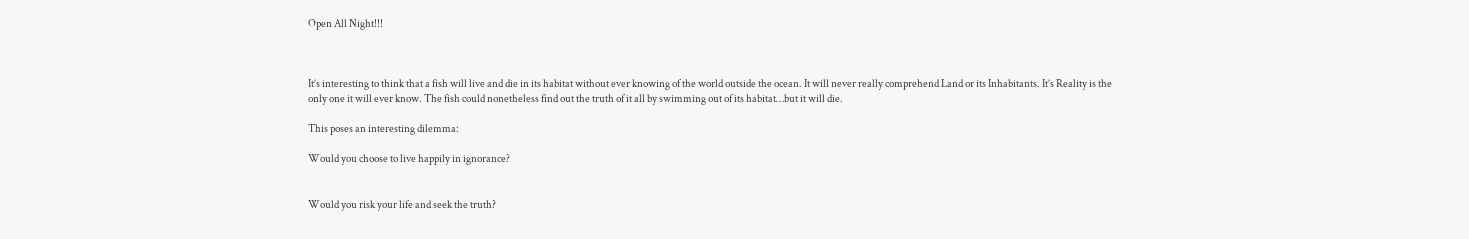Open All Night!!!



It’s interesting to think that a fish will live and die in its habitat without ever knowing of the world outside the ocean. It will never really comprehend Land or its Inhabitants. It’s Reality is the only one it will ever know. The fish could nonetheless find out the truth of it all by swimming out of its habitat…but it will die.

This poses an interesting dilemma:

Would you choose to live happily in ignorance?


Would you risk your life and seek the truth?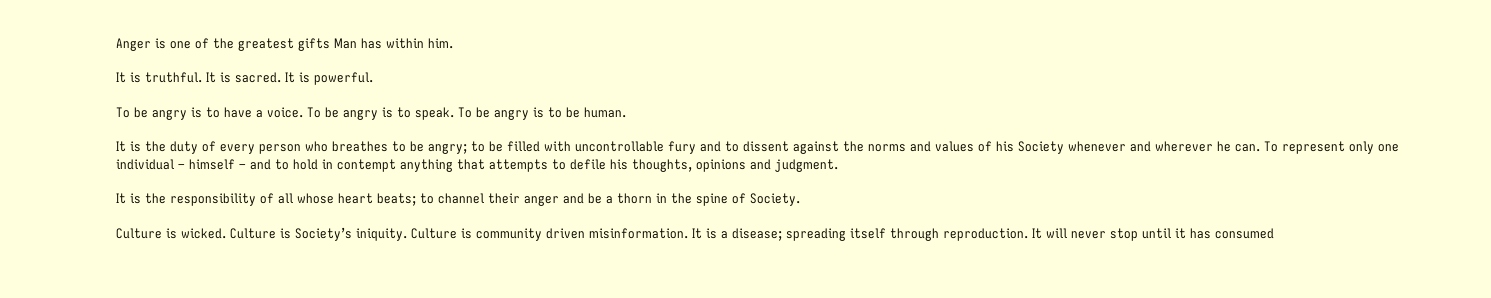Anger is one of the greatest gifts Man has within him.

It is truthful. It is sacred. It is powerful.

To be angry is to have a voice. To be angry is to speak. To be angry is to be human.

It is the duty of every person who breathes to be angry; to be filled with uncontrollable fury and to dissent against the norms and values of his Society whenever and wherever he can. To represent only one individual – himself – and to hold in contempt anything that attempts to defile his thoughts, opinions and judgment.

It is the responsibility of all whose heart beats; to channel their anger and be a thorn in the spine of Society.

Culture is wicked. Culture is Society’s iniquity. Culture is community driven misinformation. It is a disease; spreading itself through reproduction. It will never stop until it has consumed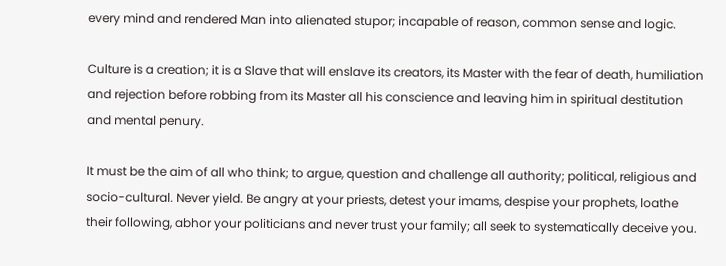every mind and rendered Man into alienated stupor; incapable of reason, common sense and logic.

Culture is a creation; it is a Slave that will enslave its creators, its Master with the fear of death, humiliation and rejection before robbing from its Master all his conscience and leaving him in spiritual destitution and mental penury.

It must be the aim of all who think; to argue, question and challenge all authority; political, religious and socio-cultural. Never yield. Be angry at your priests, detest your imams, despise your prophets, loathe their following, abhor your politicians and never trust your family; all seek to systematically deceive you.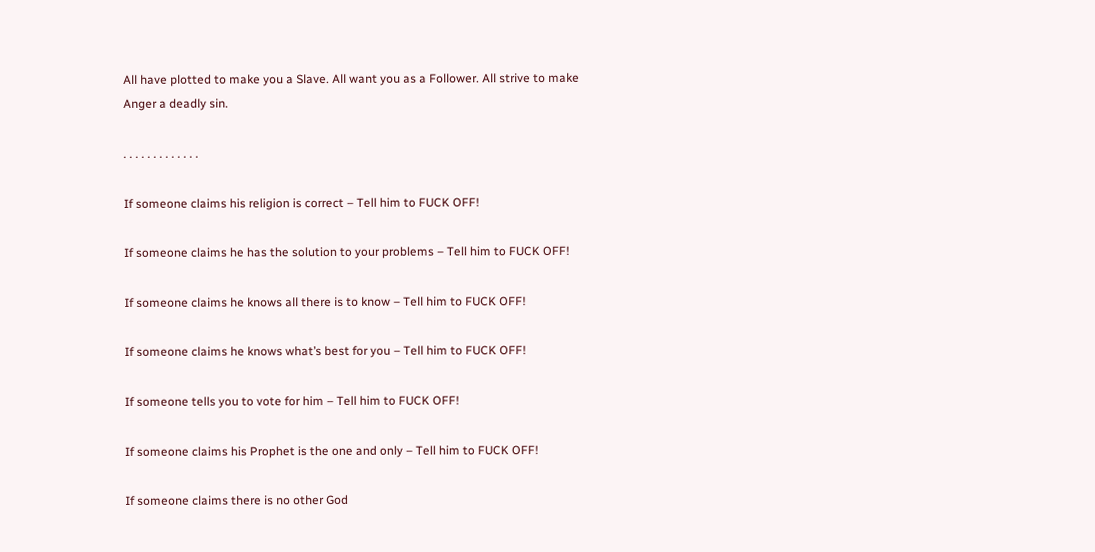All have plotted to make you a Slave. All want you as a Follower. All strive to make Anger a deadly sin.

. . . . . . . . . . . . .

If someone claims his religion is correct – Tell him to FUCK OFF!

If someone claims he has the solution to your problems – Tell him to FUCK OFF!

If someone claims he knows all there is to know – Tell him to FUCK OFF!

If someone claims he knows what’s best for you – Tell him to FUCK OFF!

If someone tells you to vote for him – Tell him to FUCK OFF!

If someone claims his Prophet is the one and only – Tell him to FUCK OFF!

If someone claims there is no other God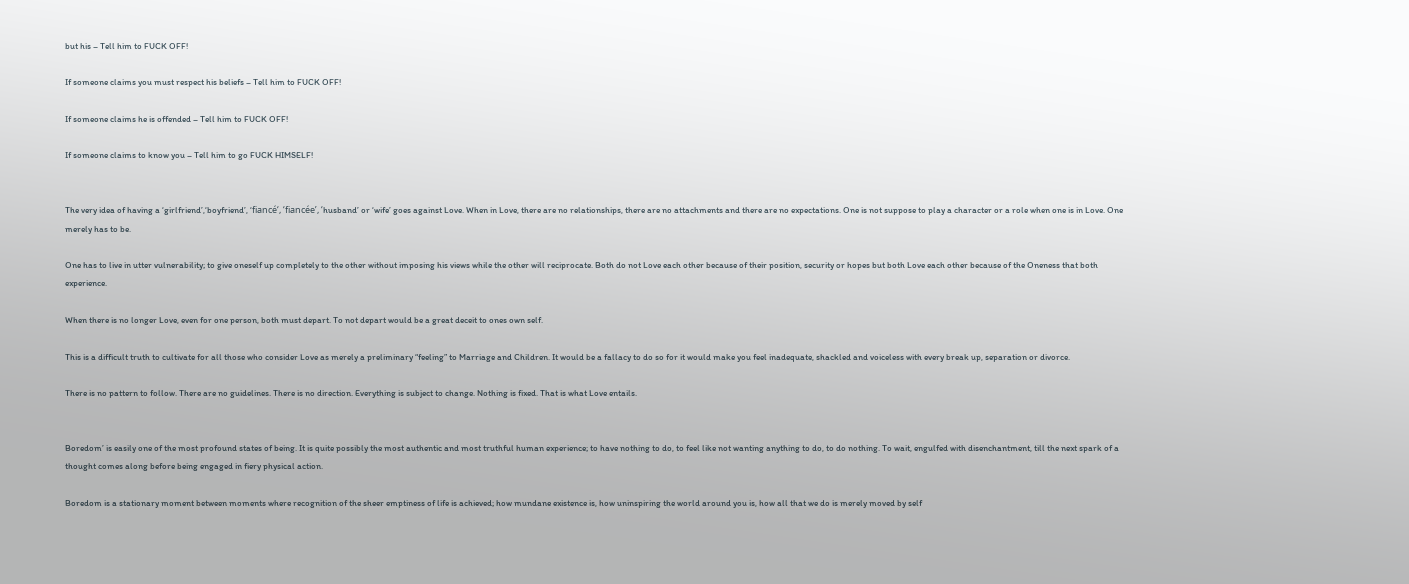but his – Tell him to FUCK OFF!

If someone claims you must respect his beliefs – Tell him to FUCK OFF!

If someone claims he is offended – Tell him to FUCK OFF!

If someone claims to know you – Tell him to go FUCK HIMSELF!


The very idea of having a ‘girlfriend’,‘boyfriend’, ‘fiancé‘, ‘fiancée’, ‘husband’ or ‘wife’ goes against Love. When in Love, there are no relationships, there are no attachments and there are no expectations. One is not suppose to play a character or a role when one is in Love. One merely has to be.

One has to live in utter vulnerability; to give oneself up completely to the other without imposing his views while the other will reciprocate. Both do not Love each other because of their position, security or hopes but both Love each other because of the Oneness that both experience.

When there is no longer Love, even for one person, both must depart. To not depart would be a great deceit to ones own self.

This is a difficult truth to cultivate for all those who consider Love as merely a preliminary “feeling” to Marriage and Children. It would be a fallacy to do so for it would make you feel inadequate, shackled and voiceless with every break up, separation or divorce.

There is no pattern to follow. There are no guidelines. There is no direction. Everything is subject to change. Nothing is fixed. That is what Love entails.


Boredom’ is easily one of the most profound states of being. It is quite possibly the most authentic and most truthful human experience; to have nothing to do, to feel like not wanting anything to do, to do nothing. To wait, engulfed with disenchantment, till the next spark of a thought comes along before being engaged in fiery physical action.

Boredom is a stationary moment between moments where recognition of the sheer emptiness of life is achieved; how mundane existence is, how uninspiring the world around you is, how all that we do is merely moved by self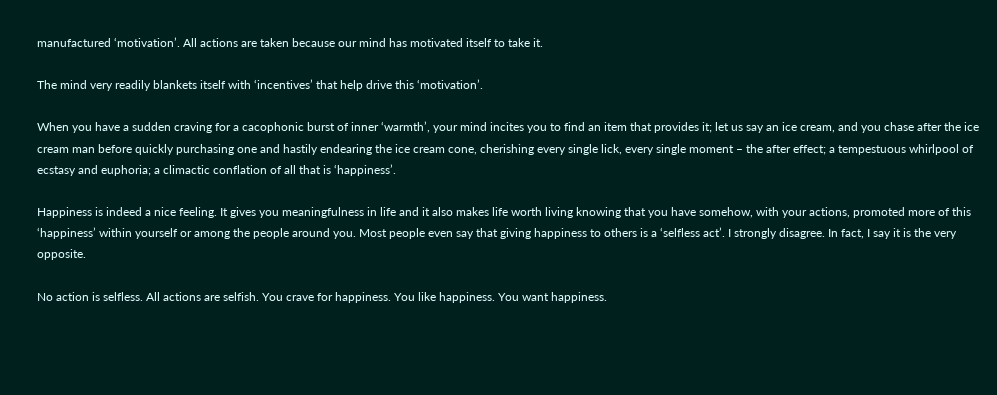manufactured ‘motivation’. All actions are taken because our mind has motivated itself to take it.

The mind very readily blankets itself with ‘incentives’ that help drive this ‘motivation’.

When you have a sudden craving for a cacophonic burst of inner ‘warmth’, your mind incites you to find an item that provides it; let us say an ice cream, and you chase after the ice cream man before quickly purchasing one and hastily endearing the ice cream cone, cherishing every single lick, every single moment – the after effect; a tempestuous whirlpool of ecstasy and euphoria; a climactic conflation of all that is ‘happiness’.

Happiness is indeed a nice feeling. It gives you meaningfulness in life and it also makes life worth living knowing that you have somehow, with your actions, promoted more of this ‘happiness’ within yourself or among the people around you. Most people even say that giving happiness to others is a ‘selfless act’. I strongly disagree. In fact, I say it is the very opposite.

No action is selfless. All actions are selfish. You crave for happiness. You like happiness. You want happiness.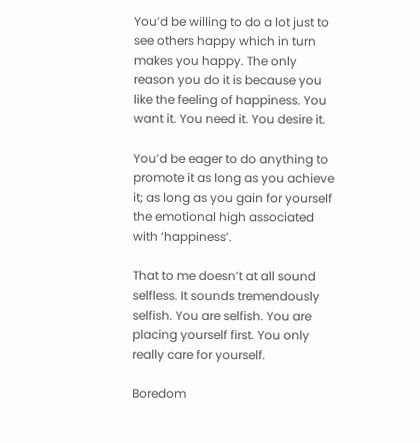You’d be willing to do a lot just to see others happy which in turn makes you happy. The only reason you do it is because you like the feeling of happiness. You want it. You need it. You desire it.

You’d be eager to do anything to promote it as long as you achieve it; as long as you gain for yourself the emotional high associated with ‘happiness’.

That to me doesn’t at all sound selfless. It sounds tremendously selfish. You are selfish. You are placing yourself first. You only really care for yourself.

Boredom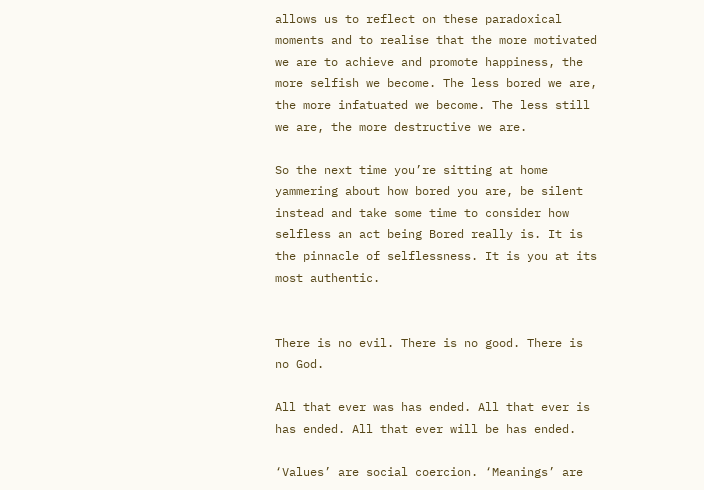allows us to reflect on these paradoxical moments and to realise that the more motivated we are to achieve and promote happiness, the more selfish we become. The less bored we are, the more infatuated we become. The less still we are, the more destructive we are.

So the next time you’re sitting at home yammering about how bored you are, be silent instead and take some time to consider how selfless an act being Bored really is. It is the pinnacle of selflessness. It is you at its most authentic.


There is no evil. There is no good. There is no God.

All that ever was has ended. All that ever is has ended. All that ever will be has ended.

‘Values’ are social coercion. ‘Meanings’ are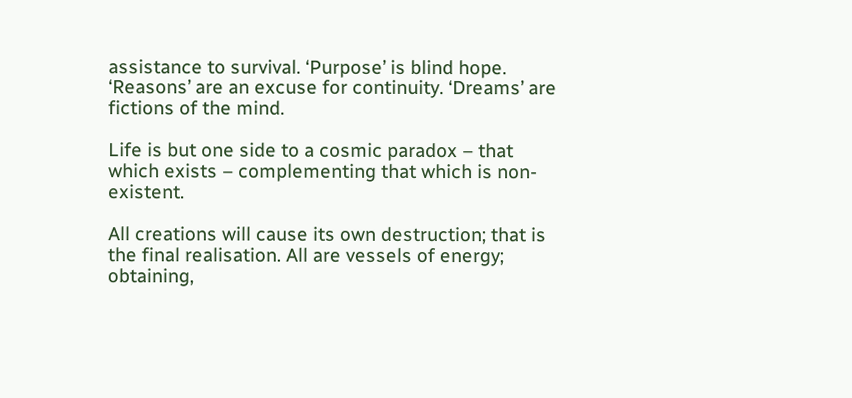assistance to survival. ‘Purpose’ is blind hope. ‘Reasons’ are an excuse for continuity. ‘Dreams’ are fictions of the mind.

Life is but one side to a cosmic paradox – that which exists – complementing that which is non-existent.

All creations will cause its own destruction; that is the final realisation. All are vessels of energy; obtaining,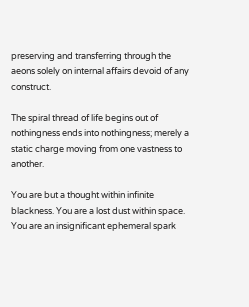preserving and transferring through the aeons solely on internal affairs devoid of any construct.

The spiral thread of life begins out of nothingness ends into nothingness; merely a static charge moving from one vastness to another.

You are but a thought within infinite blackness. You are a lost dust within space. You are an insignificant ephemeral spark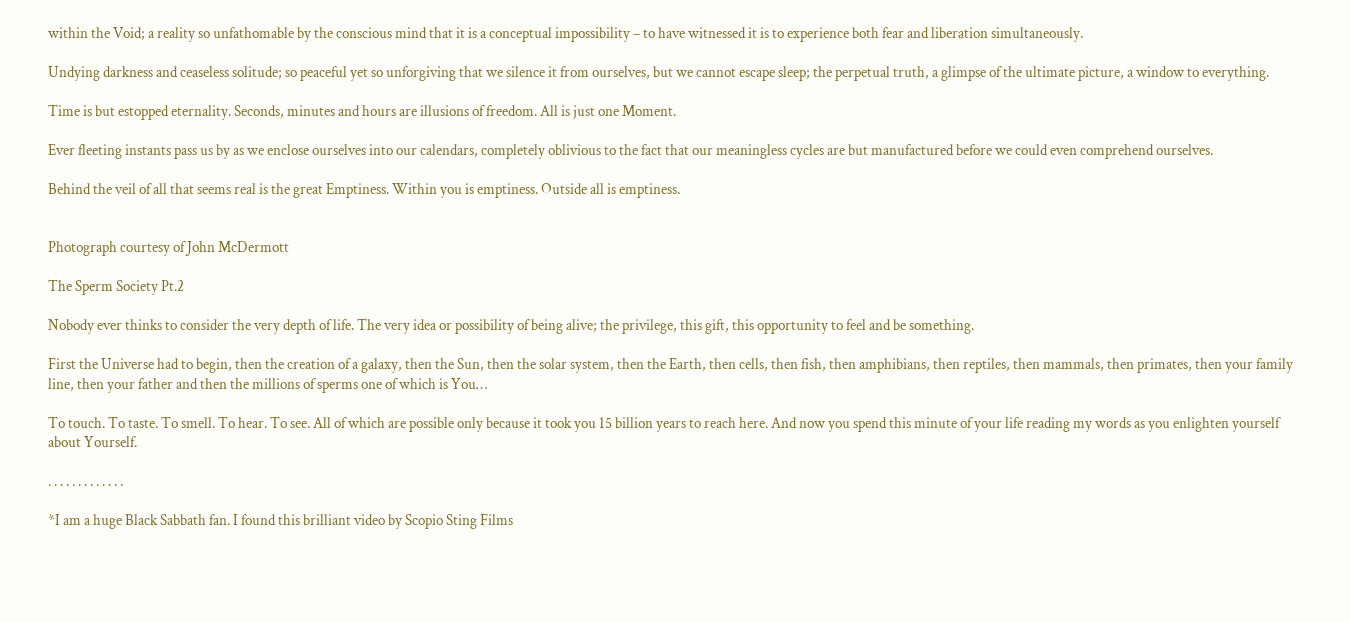within the Void; a reality so unfathomable by the conscious mind that it is a conceptual impossibility – to have witnessed it is to experience both fear and liberation simultaneously.

Undying darkness and ceaseless solitude; so peaceful yet so unforgiving that we silence it from ourselves, but we cannot escape sleep; the perpetual truth, a glimpse of the ultimate picture, a window to everything.

Time is but estopped eternality. Seconds, minutes and hours are illusions of freedom. All is just one Moment.

Ever fleeting instants pass us by as we enclose ourselves into our calendars, completely oblivious to the fact that our meaningless cycles are but manufactured before we could even comprehend ourselves.

Behind the veil of all that seems real is the great Emptiness. Within you is emptiness. Outside all is emptiness.


Photograph courtesy of John McDermott

The Sperm Society Pt.2

Nobody ever thinks to consider the very depth of life. The very idea or possibility of being alive; the privilege, this gift, this opportunity to feel and be something.

First the Universe had to begin, then the creation of a galaxy, then the Sun, then the solar system, then the Earth, then cells, then fish, then amphibians, then reptiles, then mammals, then primates, then your family line, then your father and then the millions of sperms one of which is You…

To touch. To taste. To smell. To hear. To see. All of which are possible only because it took you 15 billion years to reach here. And now you spend this minute of your life reading my words as you enlighten yourself about Yourself.

. . . . . . . . . . . . .

*I am a huge Black Sabbath fan. I found this brilliant video by Scopio Sting Films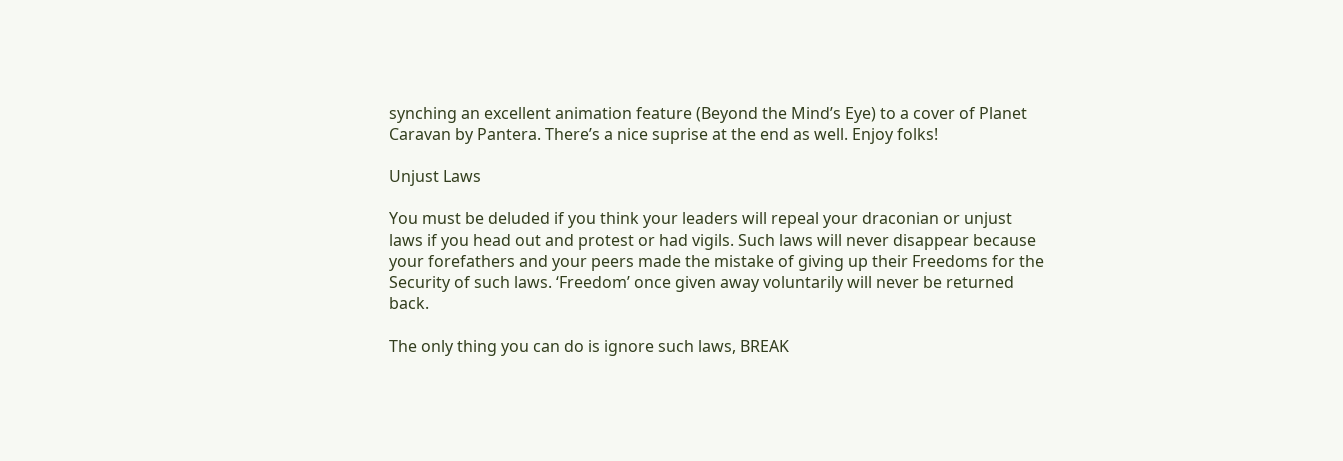synching an excellent animation feature (Beyond the Mind’s Eye) to a cover of Planet Caravan by Pantera. There’s a nice suprise at the end as well. Enjoy folks!

Unjust Laws

You must be deluded if you think your leaders will repeal your draconian or unjust laws if you head out and protest or had vigils. Such laws will never disappear because your forefathers and your peers made the mistake of giving up their Freedoms for the Security of such laws. ‘Freedom’ once given away voluntarily will never be returned back.

The only thing you can do is ignore such laws, BREAK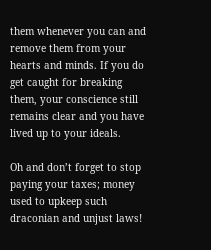them whenever you can and remove them from your hearts and minds. If you do get caught for breaking them, your conscience still remains clear and you have lived up to your ideals.

Oh and don’t forget to stop paying your taxes; money used to upkeep such draconian and unjust laws!